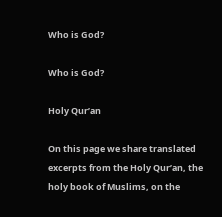Who is God?

Who is God?

Holy Qur’an

On this page we share translated excerpts from the Holy Qur’an, the holy book of Muslims, on the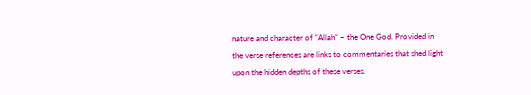nature and character of “Allah” – the One God. Provided in the verse references are links to commentaries that shed light upon the hidden depths of these verses.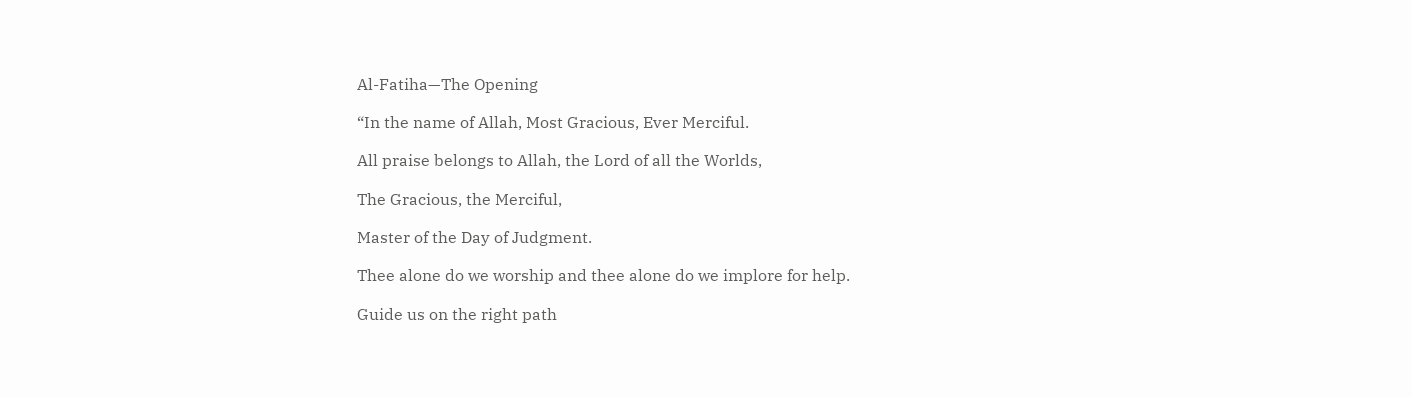Al-Fatiha—The Opening

“In the name of Allah, Most Gracious, Ever Merciful.

All praise belongs to Allah, the Lord of all the Worlds,

The Gracious, the Merciful,

Master of the Day of Judgment.

Thee alone do we worship and thee alone do we implore for help.

Guide us on the right path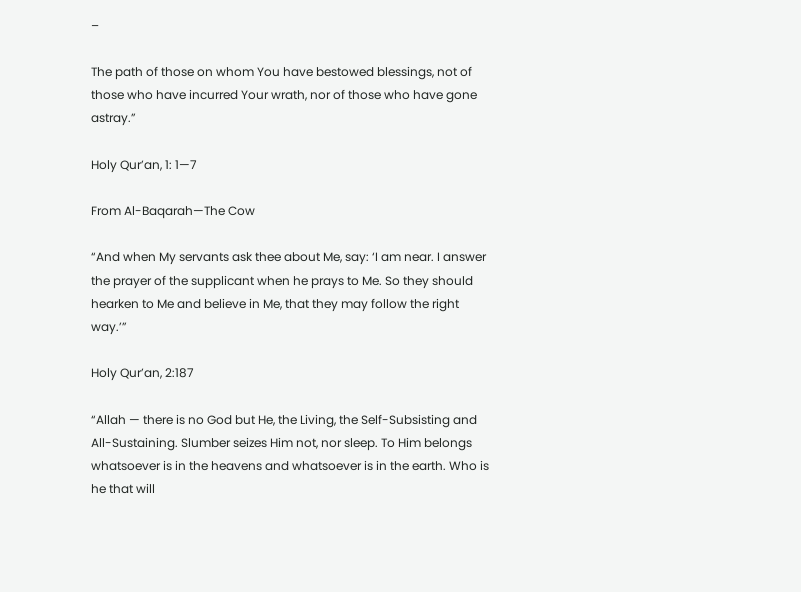–

The path of those on whom You have bestowed blessings, not of those who have incurred Your wrath, nor of those who have gone astray.”

Holy Qur’an, 1: 1—7

From Al-Baqarah—The Cow

“And when My servants ask thee about Me, say: ‘I am near. I answer the prayer of the supplicant when he prays to Me. So they should hearken to Me and believe in Me, that they may follow the right way.’”

Holy Qur’an, 2:187

“Allah — there is no God but He, the Living, the Self-Subsisting and All-Sustaining. Slumber seizes Him not, nor sleep. To Him belongs whatsoever is in the heavens and whatsoever is in the earth. Who is he that will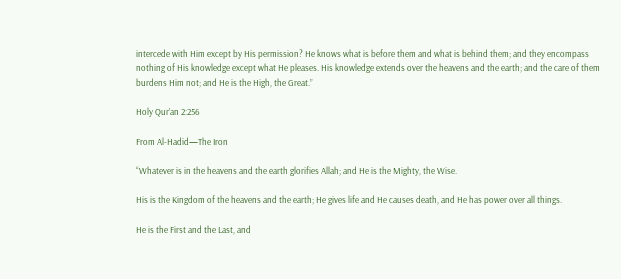intercede with Him except by His permission? He knows what is before them and what is behind them; and they encompass nothing of His knowledge except what He pleases. His knowledge extends over the heavens and the earth; and the care of them burdens Him not; and He is the High, the Great.”

Holy Qur’an 2:256

From Al-Hadid—The Iron

“Whatever is in the heavens and the earth glorifies Allah; and He is the Mighty, the Wise.

His is the Kingdom of the heavens and the earth; He gives life and He causes death, and He has power over all things.

He is the First and the Last, and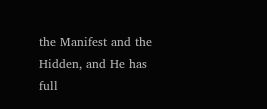the Manifest and the Hidden, and He has full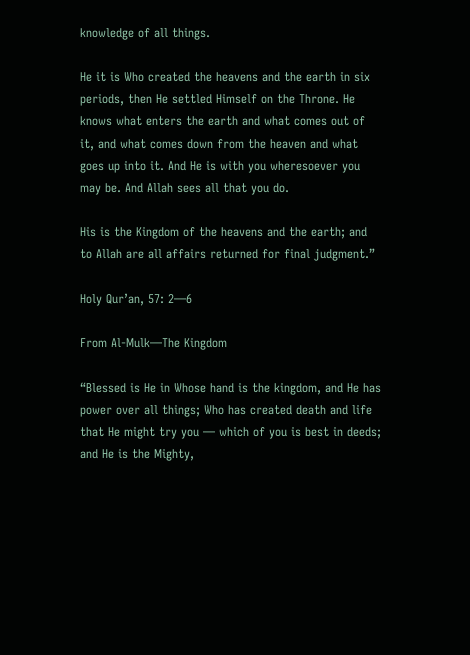knowledge of all things.

He it is Who created the heavens and the earth in six periods, then He settled Himself on the Throne. He knows what enters the earth and what comes out of it, and what comes down from the heaven and what goes up into it. And He is with you wheresoever you may be. And Allah sees all that you do.

His is the Kingdom of the heavens and the earth; and to Allah are all affairs returned for final judgment.”

Holy Qur’an, 57: 2—6

From Al-Mulk—The Kingdom

“Blessed is He in Whose hand is the kingdom, and He has power over all things; Who has created death and life that He might try you — which of you is best in deeds; and He is the Mighty,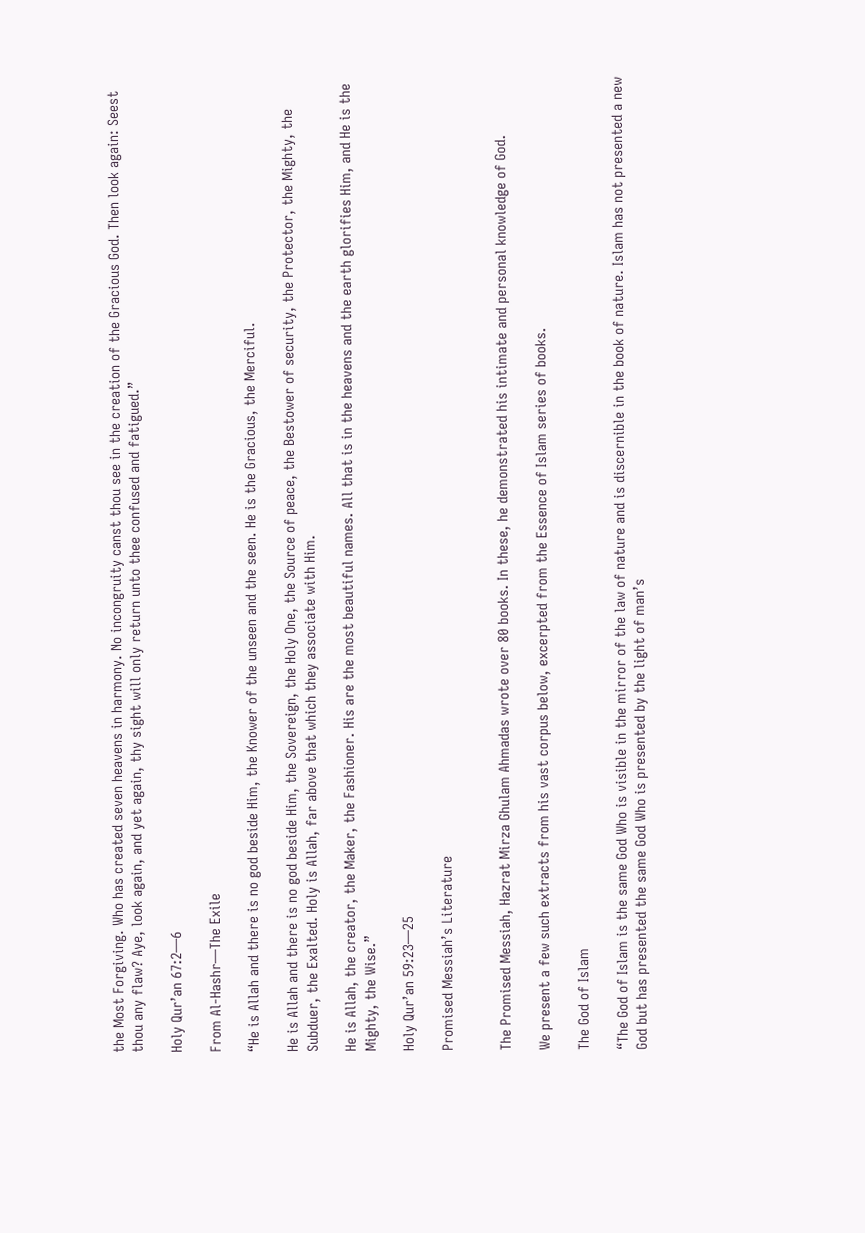the Most Forgiving. Who has created seven heavens in harmony. No incongruity canst thou see in the creation of the Gracious God. Then look again: Seest thou any flaw? Aye, look again, and yet again, thy sight will only return unto thee confused and fatigued.”

Holy Qur’an 67:2—6

From Al-Hashr—The Exile

“He is Allah and there is no god beside Him, the Knower of the unseen and the seen. He is the Gracious, the Merciful.

He is Allah and there is no god beside Him, the Sovereign, the Holy One, the Source of peace, the Bestower of security, the Protector, the Mighty, the Subduer, the Exalted. Holy is Allah, far above that which they associate with Him.

He is Allah, the creator, the Maker, the Fashioner. His are the most beautiful names. All that is in the heavens and the earth glorifies Him, and He is the Mighty, the Wise.”

Holy Qur’an 59:23—25

Promised Messiah’s Literature


The Promised Messiah, Hazrat Mirza Ghulam Ahmadas wrote over 80 books. In these, he demonstrated his intimate and personal knowledge of God.

We present a few such extracts from his vast corpus below, excerpted from the Essence of Islam series of books.

The God of Islam

“The God of Islam is the same God Who is visible in the mirror of the law of nature and is discernible in the book of nature. Islam has not presented a new God but has presented the same God Who is presented by the light of man’s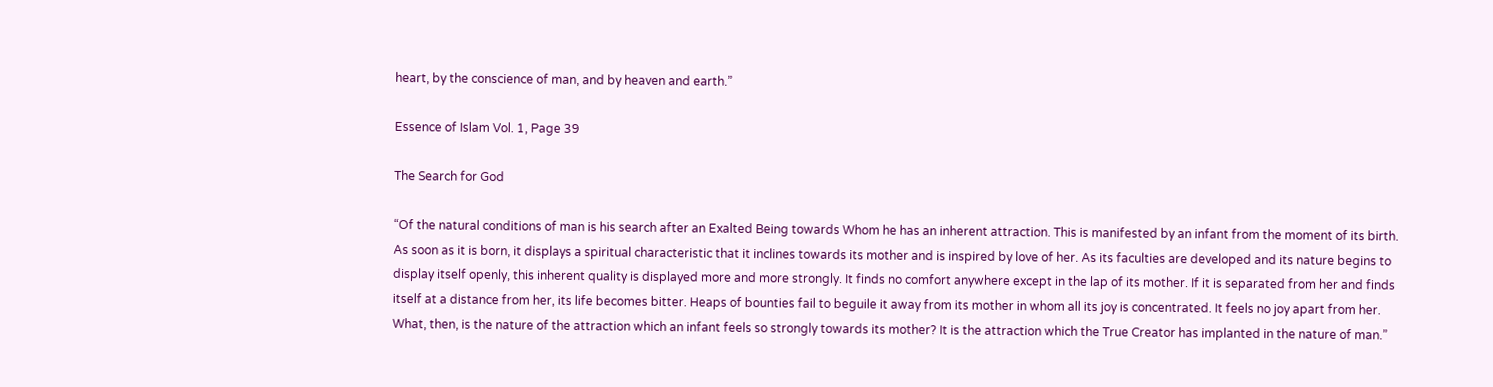heart, by the conscience of man, and by heaven and earth.”

Essence of Islam Vol. 1, Page 39

The Search for God

“Of the natural conditions of man is his search after an Exalted Being towards Whom he has an inherent attraction. This is manifested by an infant from the moment of its birth. As soon as it is born, it displays a spiritual characteristic that it inclines towards its mother and is inspired by love of her. As its faculties are developed and its nature begins to display itself openly, this inherent quality is displayed more and more strongly. It finds no comfort anywhere except in the lap of its mother. If it is separated from her and finds itself at a distance from her, its life becomes bitter. Heaps of bounties fail to beguile it away from its mother in whom all its joy is concentrated. It feels no joy apart from her. What, then, is the nature of the attraction which an infant feels so strongly towards its mother? It is the attraction which the True Creator has implanted in the nature of man.”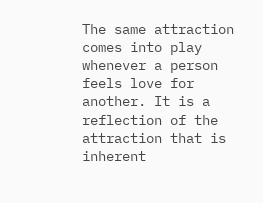The same attraction comes into play whenever a person feels love for another. It is a reflection of the attraction that is inherent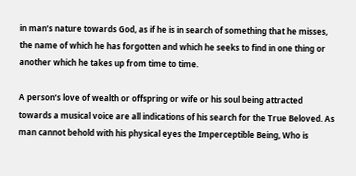in man’s nature towards God, as if he is in search of something that he misses, the name of which he has forgotten and which he seeks to find in one thing or another which he takes up from time to time.

A person’s love of wealth or offspring or wife or his soul being attracted towards a musical voice are all indications of his search for the True Beloved. As man cannot behold with his physical eyes the Imperceptible Being, Who is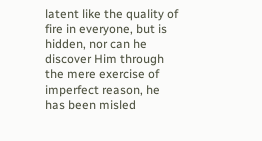latent like the quality of fire in everyone, but is hidden, nor can he discover Him through the mere exercise of imperfect reason, he has been misled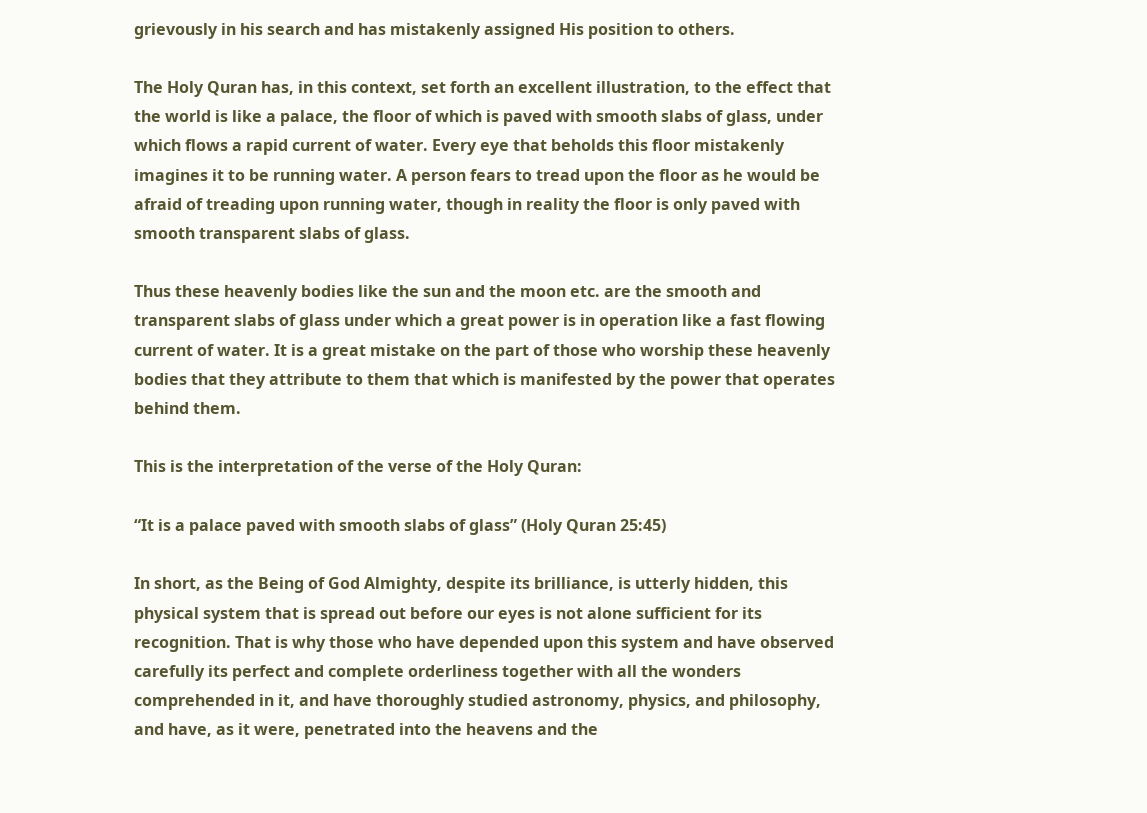grievously in his search and has mistakenly assigned His position to others.

The Holy Quran has, in this context, set forth an excellent illustration, to the effect that the world is like a palace, the floor of which is paved with smooth slabs of glass, under which flows a rapid current of water. Every eye that beholds this floor mistakenly imagines it to be running water. A person fears to tread upon the floor as he would be afraid of treading upon running water, though in reality the floor is only paved with smooth transparent slabs of glass.

Thus these heavenly bodies like the sun and the moon etc. are the smooth and transparent slabs of glass under which a great power is in operation like a fast flowing current of water. It is a great mistake on the part of those who worship these heavenly bodies that they attribute to them that which is manifested by the power that operates behind them.

This is the interpretation of the verse of the Holy Quran:

“It is a palace paved with smooth slabs of glass” (Holy Quran 25:45)

In short, as the Being of God Almighty, despite its brilliance, is utterly hidden, this physical system that is spread out before our eyes is not alone sufficient for its recognition. That is why those who have depended upon this system and have observed carefully its perfect and complete orderliness together with all the wonders comprehended in it, and have thoroughly studied astronomy, physics, and philosophy, and have, as it were, penetrated into the heavens and the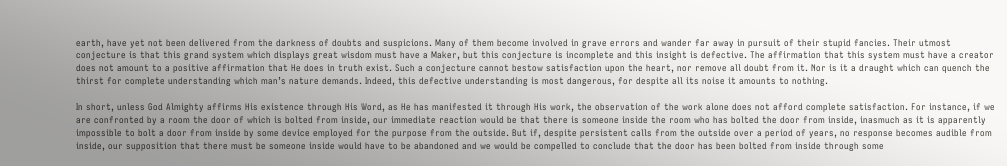earth, have yet not been delivered from the darkness of doubts and suspicions. Many of them become involved in grave errors and wander far away in pursuit of their stupid fancies. Their utmost conjecture is that this grand system which displays great wisdom must have a Maker, but this conjecture is incomplete and this insight is defective. The affirmation that this system must have a creator does not amount to a positive affirmation that He does in truth exist. Such a conjecture cannot bestow satisfaction upon the heart, nor remove all doubt from it. Nor is it a draught which can quench the thirst for complete understanding which man’s nature demands. Indeed, this defective understanding is most dangerous, for despite all its noise it amounts to nothing.

In short, unless God Almighty affirms His existence through His Word, as He has manifested it through His work, the observation of the work alone does not afford complete satisfaction. For instance, if we are confronted by a room the door of which is bolted from inside, our immediate reaction would be that there is someone inside the room who has bolted the door from inside, inasmuch as it is apparently impossible to bolt a door from inside by some device employed for the purpose from the outside. But if, despite persistent calls from the outside over a period of years, no response becomes audible from inside, our supposition that there must be someone inside would have to be abandoned and we would be compelled to conclude that the door has been bolted from inside through some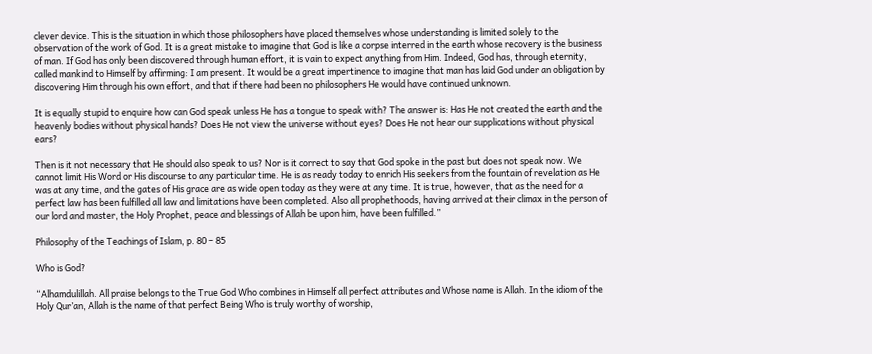clever device. This is the situation in which those philosophers have placed themselves whose understanding is limited solely to the observation of the work of God. It is a great mistake to imagine that God is like a corpse interred in the earth whose recovery is the business of man. If God has only been discovered through human effort, it is vain to expect anything from Him. Indeed, God has, through eternity, called mankind to Himself by affirming: I am present. It would be a great impertinence to imagine that man has laid God under an obligation by discovering Him through his own effort, and that if there had been no philosophers He would have continued unknown.

It is equally stupid to enquire how can God speak unless He has a tongue to speak with? The answer is: Has He not created the earth and the heavenly bodies without physical hands? Does He not view the universe without eyes? Does He not hear our supplications without physical ears?

Then is it not necessary that He should also speak to us? Nor is it correct to say that God spoke in the past but does not speak now. We cannot limit His Word or His discourse to any particular time. He is as ready today to enrich His seekers from the fountain of revelation as He was at any time, and the gates of His grace are as wide open today as they were at any time. It is true, however, that as the need for a perfect law has been fulfilled all law and limitations have been completed. Also all prophethoods, having arrived at their climax in the person of our lord and master, the Holy Prophet, peace and blessings of Allah be upon him, have been fulfilled.”

Philosophy of the Teachings of Islam, p. 80 – 85

Who is God?

“Alhamdulillah. All praise belongs to the True God Who combines in Himself all perfect attributes and Whose name is Allah. In the idiom of the Holy Qur’an, Allah is the name of that perfect Being Who is truly worthy of worship,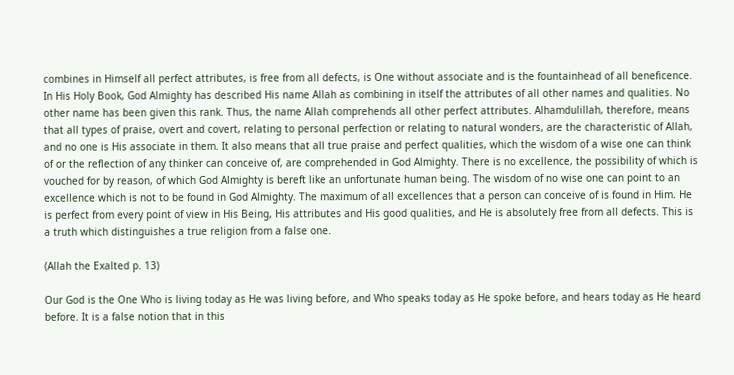combines in Himself all perfect attributes, is free from all defects, is One without associate and is the fountainhead of all beneficence. In His Holy Book, God Almighty has described His name Allah as combining in itself the attributes of all other names and qualities. No other name has been given this rank. Thus, the name Allah comprehends all other perfect attributes. Alhamdulillah, therefore, means that all types of praise, overt and covert, relating to personal perfection or relating to natural wonders, are the characteristic of Allah, and no one is His associate in them. It also means that all true praise and perfect qualities, which the wisdom of a wise one can think of or the reflection of any thinker can conceive of, are comprehended in God Almighty. There is no excellence, the possibility of which is vouched for by reason, of which God Almighty is bereft like an unfortunate human being. The wisdom of no wise one can point to an excellence which is not to be found in God Almighty. The maximum of all excellences that a person can conceive of is found in Him. He is perfect from every point of view in His Being, His attributes and His good qualities, and He is absolutely free from all defects. This is a truth which distinguishes a true religion from a false one.

(Allah the Exalted p. 13)

Our God is the One Who is living today as He was living before, and Who speaks today as He spoke before, and hears today as He heard before. It is a false notion that in this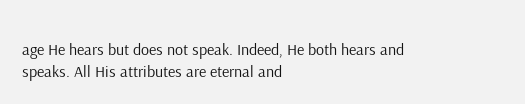age He hears but does not speak. Indeed, He both hears and speaks. All His attributes are eternal and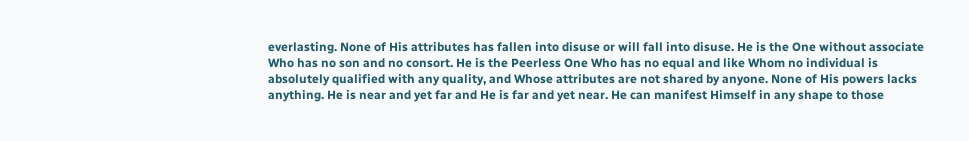everlasting. None of His attributes has fallen into disuse or will fall into disuse. He is the One without associate Who has no son and no consort. He is the Peerless One Who has no equal and like Whom no individual is absolutely qualified with any quality, and Whose attributes are not shared by anyone. None of His powers lacks anything. He is near and yet far and He is far and yet near. He can manifest Himself in any shape to those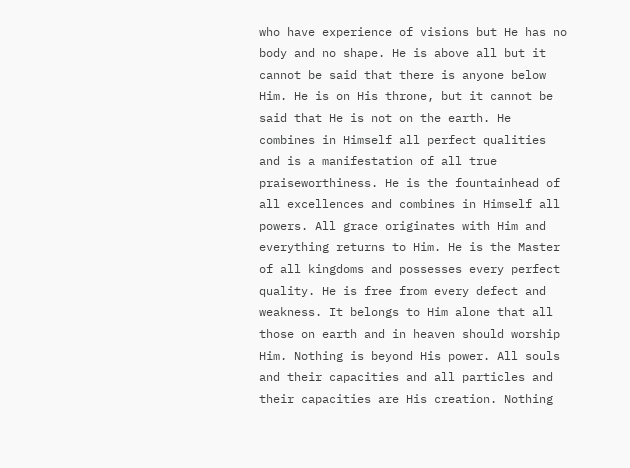who have experience of visions but He has no body and no shape. He is above all but it cannot be said that there is anyone below Him. He is on His throne, but it cannot be said that He is not on the earth. He combines in Himself all perfect qualities and is a manifestation of all true praiseworthiness. He is the fountainhead of all excellences and combines in Himself all powers. All grace originates with Him and everything returns to Him. He is the Master of all kingdoms and possesses every perfect quality. He is free from every defect and weakness. It belongs to Him alone that all those on earth and in heaven should worship Him. Nothing is beyond His power. All souls and their capacities and all particles and their capacities are His creation. Nothing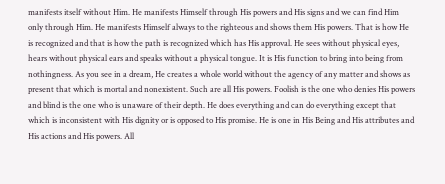manifests itself without Him. He manifests Himself through His powers and His signs and we can find Him only through Him. He manifests Himself always to the righteous and shows them His powers. That is how He is recognized and that is how the path is recognized which has His approval. He sees without physical eyes, hears without physical ears and speaks without a physical tongue. It is His function to bring into being from nothingness. As you see in a dream, He creates a whole world without the agency of any matter and shows as present that which is mortal and nonexistent. Such are all His powers. Foolish is the one who denies His powers and blind is the one who is unaware of their depth. He does everything and can do everything except that which is inconsistent with His dignity or is opposed to His promise. He is one in His Being and His attributes and His actions and His powers. All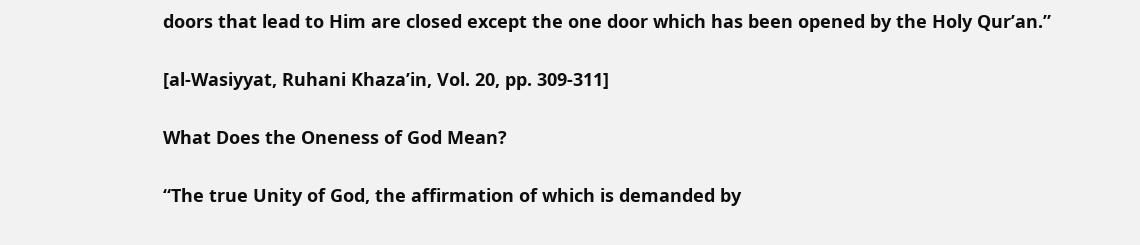doors that lead to Him are closed except the one door which has been opened by the Holy Qur’an.”

[al-Wasiyyat, Ruhani Khaza’in, Vol. 20, pp. 309-311]

What Does the Oneness of God Mean?

“The true Unity of God, the affirmation of which is demanded by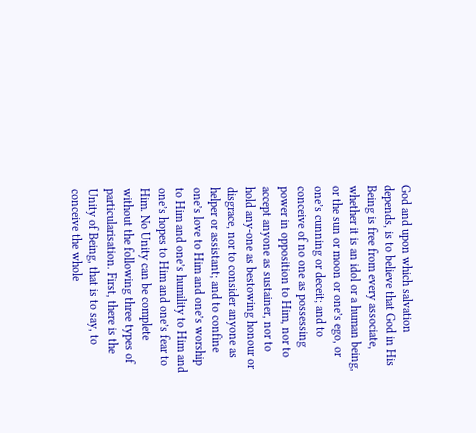God and upon which salvation depends, is to believe that God in His Being is free from every associate, whether it is an idol or a human being, or the sun or moon or one’s ego, or one’s cunning or deceit; and to conceive of no one as possessing power in opposition to Him, nor to accept anyone as sustainer, nor to hold any-one as bestowing honour or disgrace, nor to consider anyone as helper or assistant; and to confine one’s love to Him and one’s worship to Him and one’s humility to Him and one’s hopes to Him and one’s fear to Him. No Unity can be complete without the following three types of particularisation. First, there is the Unity of Being, that is to say, to conceive the whole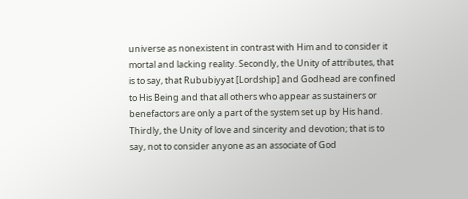universe as nonexistent in contrast with Him and to consider it mortal and lacking reality. Secondly, the Unity of attributes, that is to say, that Rububiyyat [Lordship] and Godhead are confined to His Being and that all others who appear as sustainers or benefactors are only a part of the system set up by His hand. Thirdly, the Unity of love and sincerity and devotion; that is to say, not to consider anyone as an associate of God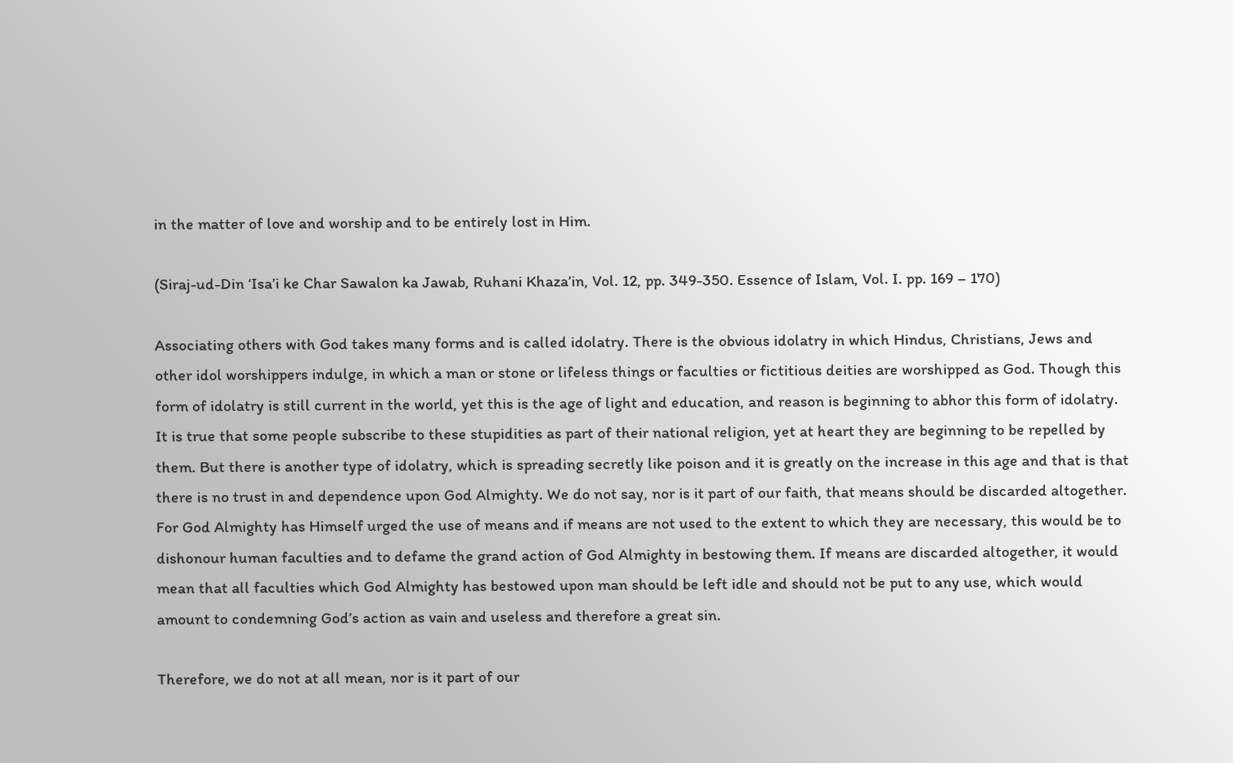in the matter of love and worship and to be entirely lost in Him.

(Siraj-ud-Din ‘Isa’i ke Char Sawalon ka Jawab, Ruhani Khaza’in, Vol. 12, pp. 349-350. Essence of Islam, Vol. I. pp. 169 – 170)

Associating others with God takes many forms and is called idolatry. There is the obvious idolatry in which Hindus, Christians, Jews and other idol worshippers indulge, in which a man or stone or lifeless things or faculties or fictitious deities are worshipped as God. Though this form of idolatry is still current in the world, yet this is the age of light and education, and reason is beginning to abhor this form of idolatry. It is true that some people subscribe to these stupidities as part of their national religion, yet at heart they are beginning to be repelled by them. But there is another type of idolatry, which is spreading secretly like poison and it is greatly on the increase in this age and that is that there is no trust in and dependence upon God Almighty. We do not say, nor is it part of our faith, that means should be discarded altogether. For God Almighty has Himself urged the use of means and if means are not used to the extent to which they are necessary, this would be to dishonour human faculties and to defame the grand action of God Almighty in bestowing them. If means are discarded altogether, it would mean that all faculties which God Almighty has bestowed upon man should be left idle and should not be put to any use, which would amount to condemning God’s action as vain and useless and therefore a great sin.

Therefore, we do not at all mean, nor is it part of our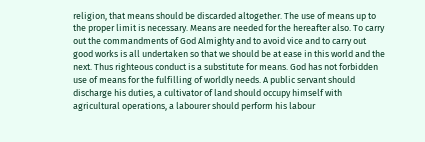religion, that means should be discarded altogether. The use of means up to the proper limit is necessary. Means are needed for the hereafter also. To carry out the commandments of God Almighty and to avoid vice and to carry out good works is all undertaken so that we should be at ease in this world and the next. Thus righteous conduct is a substitute for means. God has not forbidden use of means for the fulfilling of worldly needs. A public servant should discharge his duties, a cultivator of land should occupy himself with agricultural operations, a labourer should perform his labour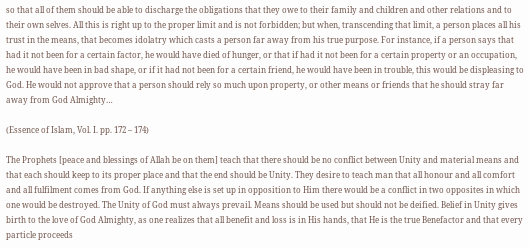so that all of them should be able to discharge the obligations that they owe to their family and children and other relations and to their own selves. All this is right up to the proper limit and is not forbidden; but when, transcending that limit, a person places all his trust in the means, that becomes idolatry which casts a person far away from his true purpose. For instance, if a person says that had it not been for a certain factor, he would have died of hunger, or that if had it not been for a certain property or an occupation, he would have been in bad shape, or if it had not been for a certain friend, he would have been in trouble, this would be displeasing to God. He would not approve that a person should rely so much upon property, or other means or friends that he should stray far away from God Almighty…

(Essence of Islam, Vol. I. pp. 172 – 174)

The Prophets [peace and blessings of Allah be on them] teach that there should be no conflict between Unity and material means and that each should keep to its proper place and that the end should be Unity. They desire to teach man that all honour and all comfort and all fulfilment comes from God. If anything else is set up in opposition to Him there would be a conflict in two opposites in which one would be destroyed. The Unity of God must always prevail. Means should be used but should not be deified. Belief in Unity gives birth to the love of God Almighty, as one realizes that all benefit and loss is in His hands, that He is the true Benefactor and that every particle proceeds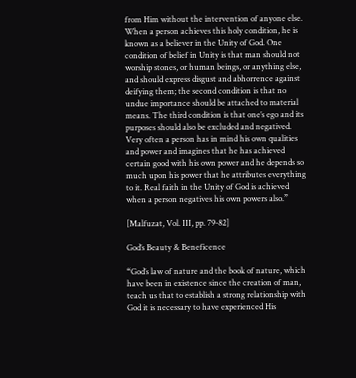from Him without the intervention of anyone else. When a person achieves this holy condition, he is known as a believer in the Unity of God. One condition of belief in Unity is that man should not worship stones, or human beings, or anything else, and should express disgust and abhorrence against deifying them; the second condition is that no undue importance should be attached to material means. The third condition is that one’s ego and its purposes should also be excluded and negatived. Very often a person has in mind his own qualities and power and imagines that he has achieved certain good with his own power and he depends so much upon his power that he attributes everything to it. Real faith in the Unity of God is achieved when a person negatives his own powers also.”

[Malfuzat, Vol. III, pp. 79-82]

God’s Beauty & Beneficence

“God’s law of nature and the book of nature, which have been in existence since the creation of man, teach us that to establish a strong relationship with God it is necessary to have experienced His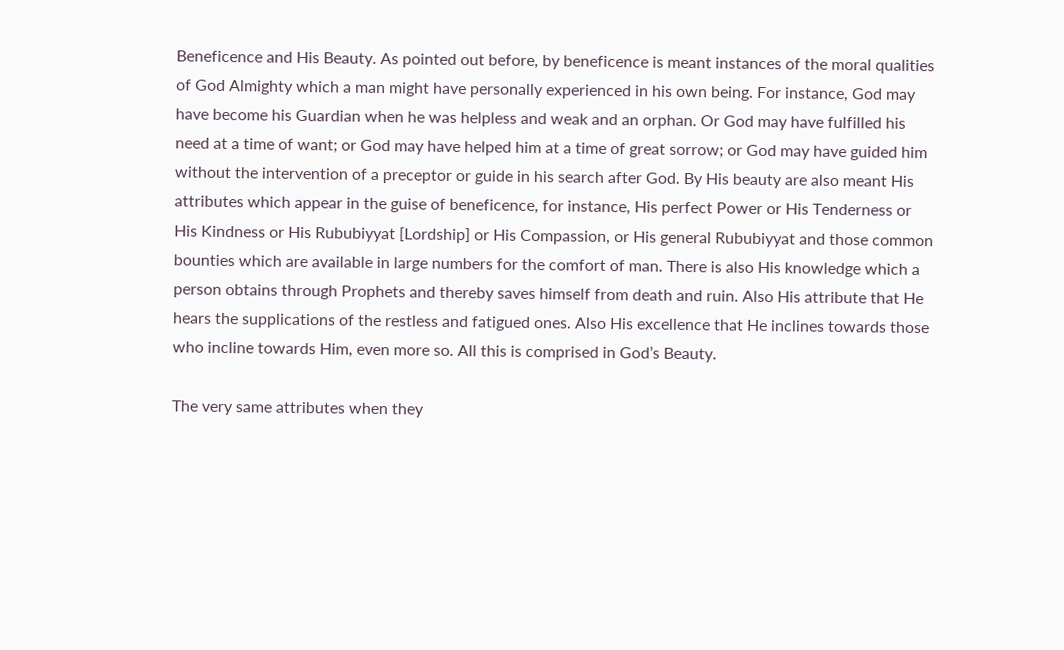Beneficence and His Beauty. As pointed out before, by beneficence is meant instances of the moral qualities of God Almighty which a man might have personally experienced in his own being. For instance, God may have become his Guardian when he was helpless and weak and an orphan. Or God may have fulfilled his need at a time of want; or God may have helped him at a time of great sorrow; or God may have guided him without the intervention of a preceptor or guide in his search after God. By His beauty are also meant His attributes which appear in the guise of beneficence, for instance, His perfect Power or His Tenderness or His Kindness or His Rububiyyat [Lordship] or His Compassion, or His general Rububiyyat and those common bounties which are available in large numbers for the comfort of man. There is also His knowledge which a person obtains through Prophets and thereby saves himself from death and ruin. Also His attribute that He hears the supplications of the restless and fatigued ones. Also His excellence that He inclines towards those who incline towards Him, even more so. All this is comprised in God’s Beauty.

The very same attributes when they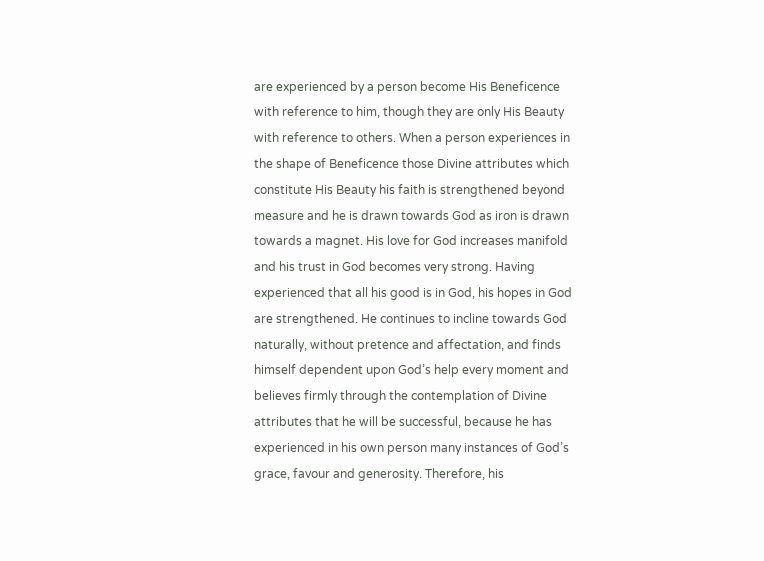are experienced by a person become His Beneficence with reference to him, though they are only His Beauty with reference to others. When a person experiences in the shape of Beneficence those Divine attributes which constitute His Beauty his faith is strengthened beyond measure and he is drawn towards God as iron is drawn towards a magnet. His love for God increases manifold and his trust in God becomes very strong. Having experienced that all his good is in God, his hopes in God are strengthened. He continues to incline towards God naturally, without pretence and affectation, and finds himself dependent upon God’s help every moment and believes firmly through the contemplation of Divine attributes that he will be successful, because he has experienced in his own person many instances of God’s grace, favour and generosity. Therefore, his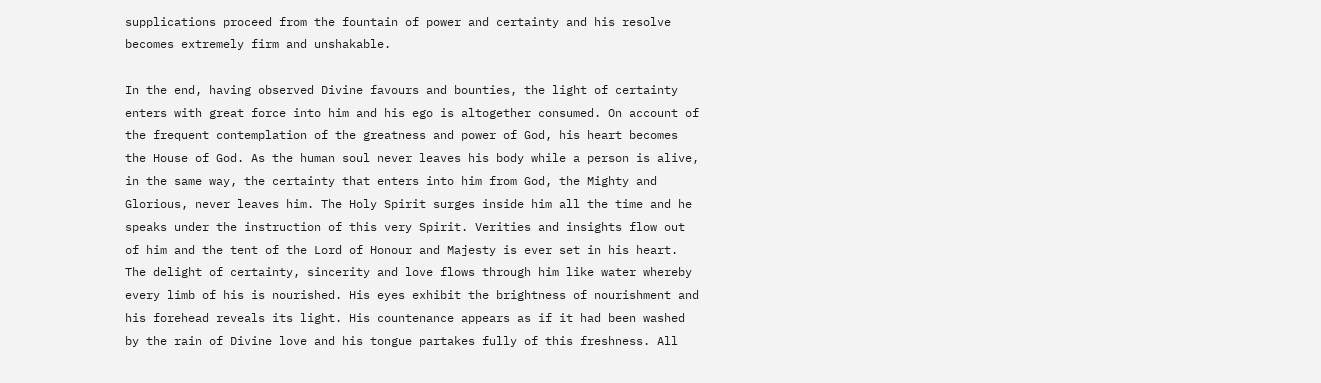supplications proceed from the fountain of power and certainty and his resolve becomes extremely firm and unshakable.

In the end, having observed Divine favours and bounties, the light of certainty enters with great force into him and his ego is altogether consumed. On account of the frequent contemplation of the greatness and power of God, his heart becomes the House of God. As the human soul never leaves his body while a person is alive, in the same way, the certainty that enters into him from God, the Mighty and Glorious, never leaves him. The Holy Spirit surges inside him all the time and he speaks under the instruction of this very Spirit. Verities and insights flow out of him and the tent of the Lord of Honour and Majesty is ever set in his heart. The delight of certainty, sincerity and love flows through him like water whereby every limb of his is nourished. His eyes exhibit the brightness of nourishment and his forehead reveals its light. His countenance appears as if it had been washed by the rain of Divine love and his tongue partakes fully of this freshness. All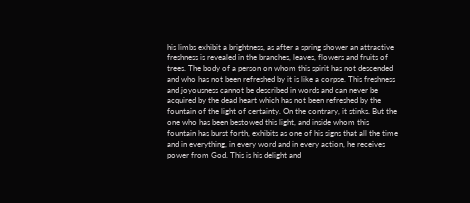his limbs exhibit a brightness, as after a spring shower an attractive freshness is revealed in the branches, leaves, flowers and fruits of trees. The body of a person on whom this spirit has not descended and who has not been refreshed by it is like a corpse. This freshness and joyousness cannot be described in words and can never be acquired by the dead heart which has not been refreshed by the fountain of the light of certainty. On the contrary, it stinks. But the one who has been bestowed this light, and inside whom this fountain has burst forth, exhibits as one of his signs that all the time and in everything, in every word and in every action, he receives power from God. This is his delight and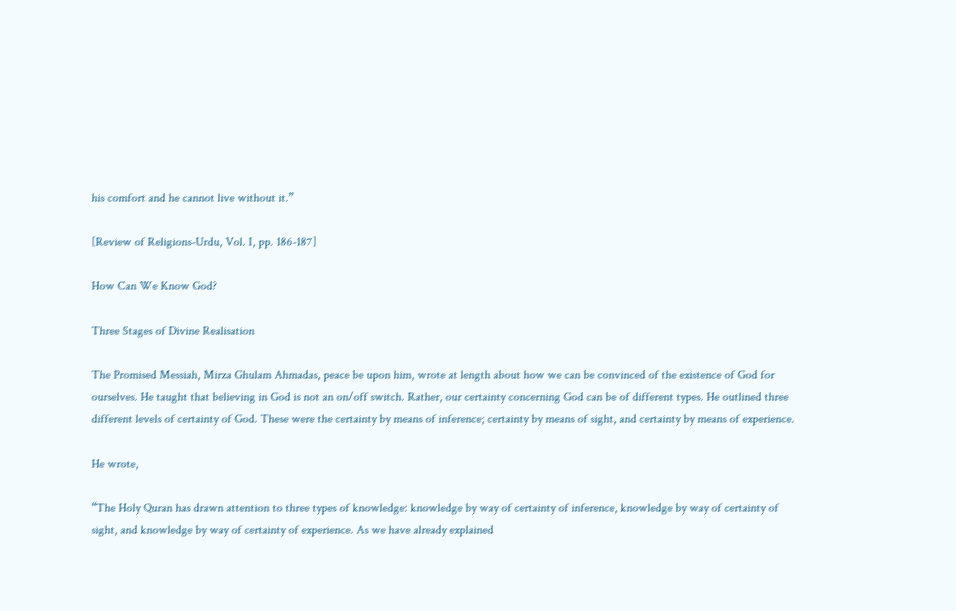his comfort and he cannot live without it.”

[Review of Religions-Urdu, Vol. I, pp. 186-187]

How Can We Know God?

Three Stages of Divine Realisation

The Promised Messiah, Mirza Ghulam Ahmadas, peace be upon him, wrote at length about how we can be convinced of the existence of God for ourselves. He taught that believing in God is not an on/off switch. Rather, our certainty concerning God can be of different types. He outlined three different levels of certainty of God. These were the certainty by means of inference; certainty by means of sight, and certainty by means of experience.

He wrote,

“The Holy Quran has drawn attention to three types of knowledge: knowledge by way of certainty of inference, knowledge by way of certainty of sight, and knowledge by way of certainty of experience. As we have already explained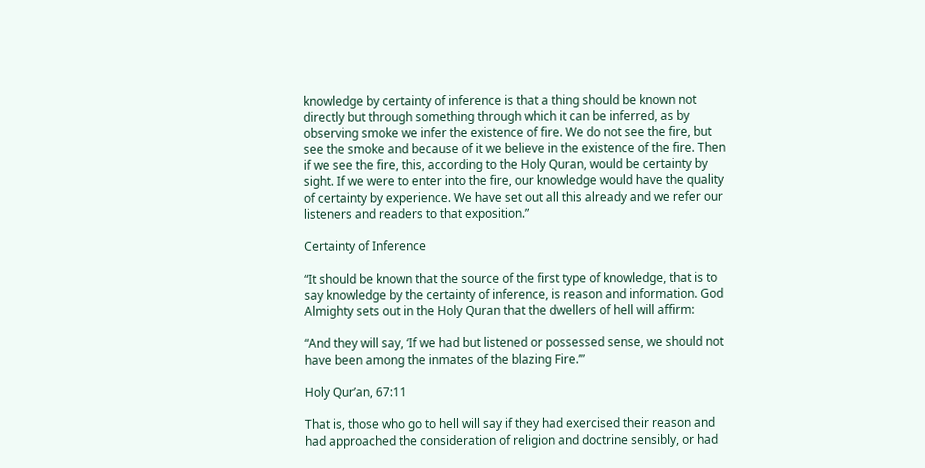knowledge by certainty of inference is that a thing should be known not directly but through something through which it can be inferred, as by observing smoke we infer the existence of fire. We do not see the fire, but see the smoke and because of it we believe in the existence of the fire. Then if we see the fire, this, according to the Holy Quran, would be certainty by sight. If we were to enter into the fire, our knowledge would have the quality of certainty by experience. We have set out all this already and we refer our listeners and readers to that exposition.”

Certainty of Inference

“It should be known that the source of the first type of knowledge, that is to say knowledge by the certainty of inference, is reason and information. God Almighty sets out in the Holy Quran that the dwellers of hell will affirm:

“And they will say, ‘If we had but listened or possessed sense, we should not have been among the inmates of the blazing Fire.’”

Holy Qur’an, 67:11

That is, those who go to hell will say if they had exercised their reason and had approached the consideration of religion and doctrine sensibly, or had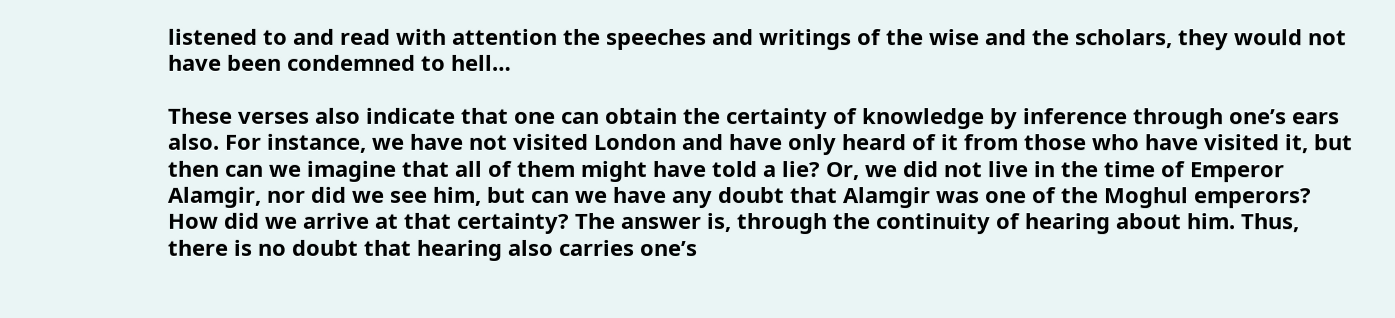listened to and read with attention the speeches and writings of the wise and the scholars, they would not have been condemned to hell…

These verses also indicate that one can obtain the certainty of knowledge by inference through one’s ears also. For instance, we have not visited London and have only heard of it from those who have visited it, but then can we imagine that all of them might have told a lie? Or, we did not live in the time of Emperor Alamgir, nor did we see him, but can we have any doubt that Alamgir was one of the Moghul emperors? How did we arrive at that certainty? The answer is, through the continuity of hearing about him. Thus, there is no doubt that hearing also carries one’s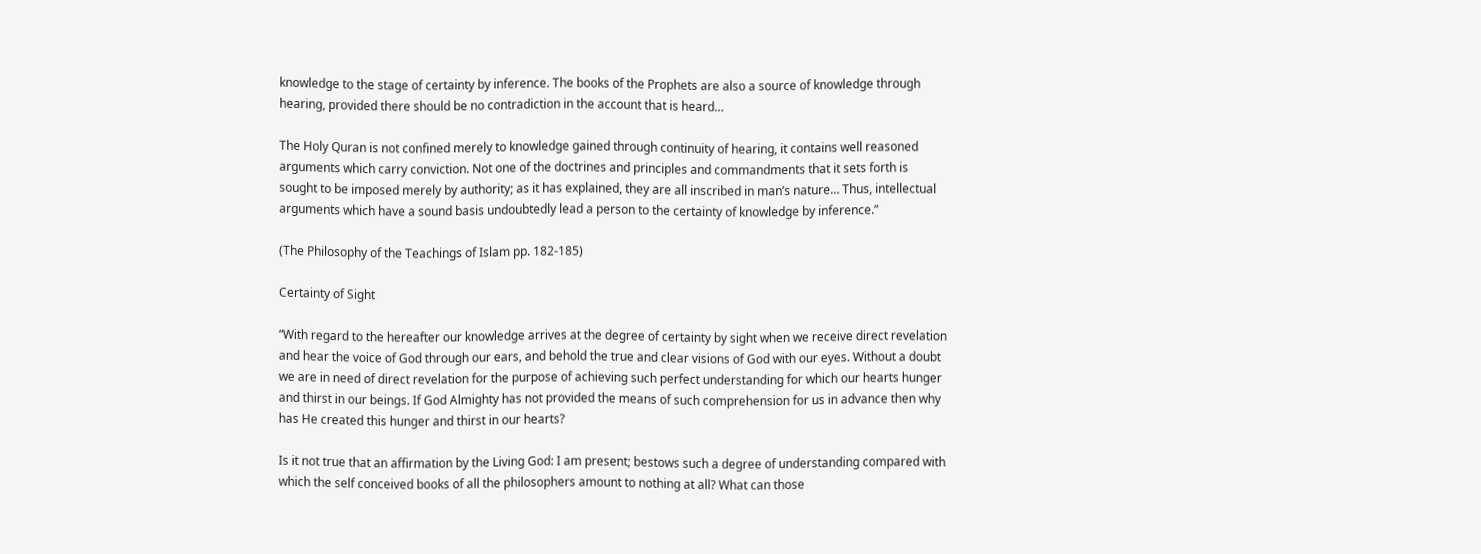knowledge to the stage of certainty by inference. The books of the Prophets are also a source of knowledge through hearing, provided there should be no contradiction in the account that is heard…

The Holy Quran is not confined merely to knowledge gained through continuity of hearing, it contains well reasoned arguments which carry conviction. Not one of the doctrines and principles and commandments that it sets forth is sought to be imposed merely by authority; as it has explained, they are all inscribed in man’s nature… Thus, intellectual arguments which have a sound basis undoubtedly lead a person to the certainty of knowledge by inference.”

(The Philosophy of the Teachings of Islam pp. 182-185)

Certainty of Sight

“With regard to the hereafter our knowledge arrives at the degree of certainty by sight when we receive direct revelation and hear the voice of God through our ears, and behold the true and clear visions of God with our eyes. Without a doubt we are in need of direct revelation for the purpose of achieving such perfect understanding for which our hearts hunger and thirst in our beings. If God Almighty has not provided the means of such comprehension for us in advance then why has He created this hunger and thirst in our hearts?

Is it not true that an affirmation by the Living God: I am present; bestows such a degree of understanding compared with which the self conceived books of all the philosophers amount to nothing at all? What can those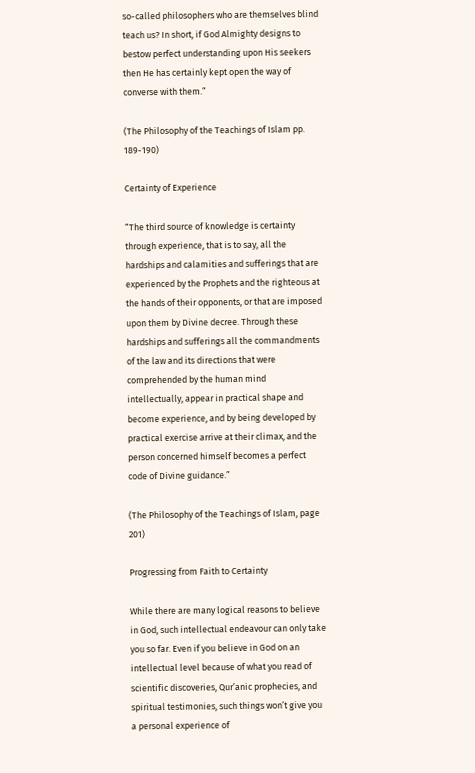so-called philosophers who are themselves blind teach us? In short, if God Almighty designs to bestow perfect understanding upon His seekers then He has certainly kept open the way of converse with them.”

(The Philosophy of the Teachings of Islam pp. 189-190)

Certainty of Experience

“The third source of knowledge is certainty through experience, that is to say, all the hardships and calamities and sufferings that are experienced by the Prophets and the righteous at the hands of their opponents, or that are imposed upon them by Divine decree. Through these hardships and sufferings all the commandments of the law and its directions that were comprehended by the human mind intellectually, appear in practical shape and become experience, and by being developed by practical exercise arrive at their climax, and the person concerned himself becomes a perfect code of Divine guidance.”

(The Philosophy of the Teachings of Islam, page 201)

Progressing from Faith to Certainty

While there are many logical reasons to believe in God, such intellectual endeavour can only take you so far. Even if you believe in God on an intellectual level because of what you read of scientific discoveries, Qur’anic prophecies, and spiritual testimonies, such things won’t give you a personal experience of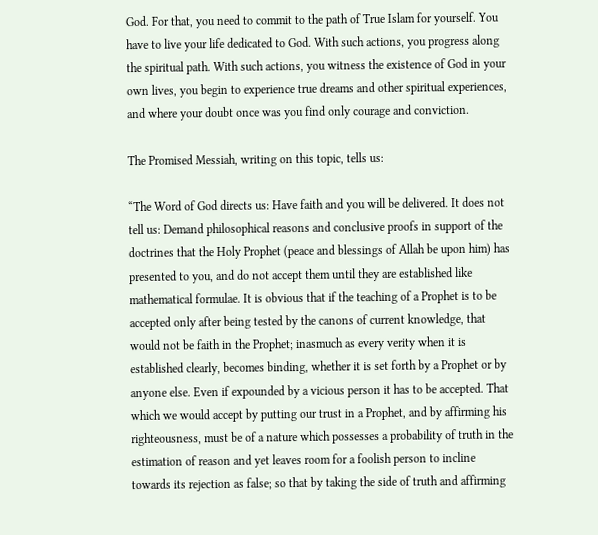God. For that, you need to commit to the path of True Islam for yourself. You have to live your life dedicated to God. With such actions, you progress along the spiritual path. With such actions, you witness the existence of God in your own lives, you begin to experience true dreams and other spiritual experiences, and where your doubt once was you find only courage and conviction.

The Promised Messiah, writing on this topic, tells us:

“The Word of God directs us: Have faith and you will be delivered. It does not tell us: Demand philosophical reasons and conclusive proofs in support of the doctrines that the Holy Prophet (peace and blessings of Allah be upon him) has presented to you, and do not accept them until they are established like mathematical formulae. It is obvious that if the teaching of a Prophet is to be accepted only after being tested by the canons of current knowledge, that would not be faith in the Prophet; inasmuch as every verity when it is established clearly, becomes binding, whether it is set forth by a Prophet or by anyone else. Even if expounded by a vicious person it has to be accepted. That which we would accept by putting our trust in a Prophet, and by affirming his righteousness, must be of a nature which possesses a probability of truth in the estimation of reason and yet leaves room for a foolish person to incline towards its rejection as false; so that by taking the side of truth and affirming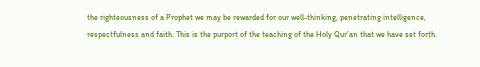the righteousness of a Prophet we may be rewarded for our well-thinking, penetrating intelligence, respectfulness and faith. This is the purport of the teaching of the Holy Qur’an that we have set forth.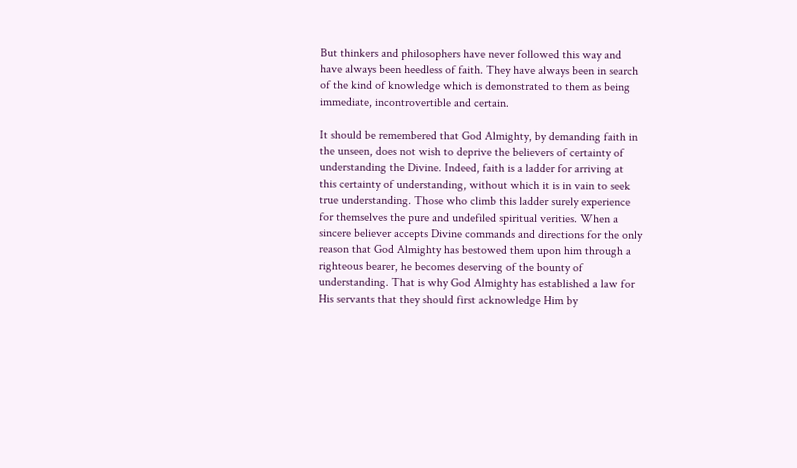But thinkers and philosophers have never followed this way and have always been heedless of faith. They have always been in search of the kind of knowledge which is demonstrated to them as being immediate, incontrovertible and certain.

It should be remembered that God Almighty, by demanding faith in the unseen, does not wish to deprive the believers of certainty of understanding the Divine. Indeed, faith is a ladder for arriving at this certainty of understanding, without which it is in vain to seek true understanding. Those who climb this ladder surely experience for themselves the pure and undefiled spiritual verities. When a sincere believer accepts Divine commands and directions for the only reason that God Almighty has bestowed them upon him through a righteous bearer, he becomes deserving of the bounty of understanding. That is why God Almighty has established a law for His servants that they should first acknowledge Him by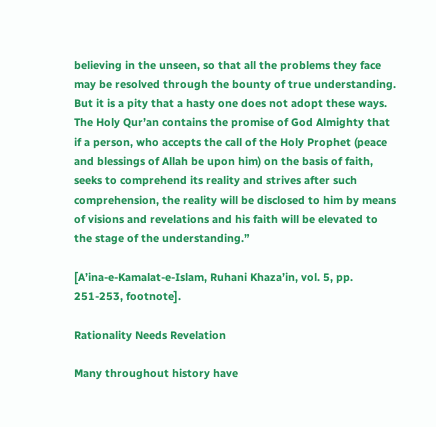believing in the unseen, so that all the problems they face may be resolved through the bounty of true understanding. But it is a pity that a hasty one does not adopt these ways. The Holy Qur’an contains the promise of God Almighty that if a person, who accepts the call of the Holy Prophet (peace and blessings of Allah be upon him) on the basis of faith, seeks to comprehend its reality and strives after such comprehension, the reality will be disclosed to him by means of visions and revelations and his faith will be elevated to the stage of the understanding.”

[A’ina-e-Kamalat-e-Islam, Ruhani Khaza’in, vol. 5, pp. 251-253, footnote].

Rationality Needs Revelation

Many throughout history have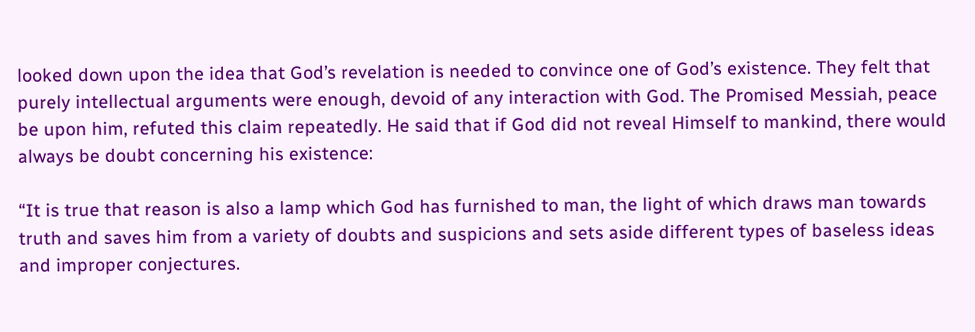looked down upon the idea that God’s revelation is needed to convince one of God’s existence. They felt that purely intellectual arguments were enough, devoid of any interaction with God. The Promised Messiah, peace be upon him, refuted this claim repeatedly. He said that if God did not reveal Himself to mankind, there would always be doubt concerning his existence:

“It is true that reason is also a lamp which God has furnished to man, the light of which draws man towards truth and saves him from a variety of doubts and suspicions and sets aside different types of baseless ideas and improper conjectures.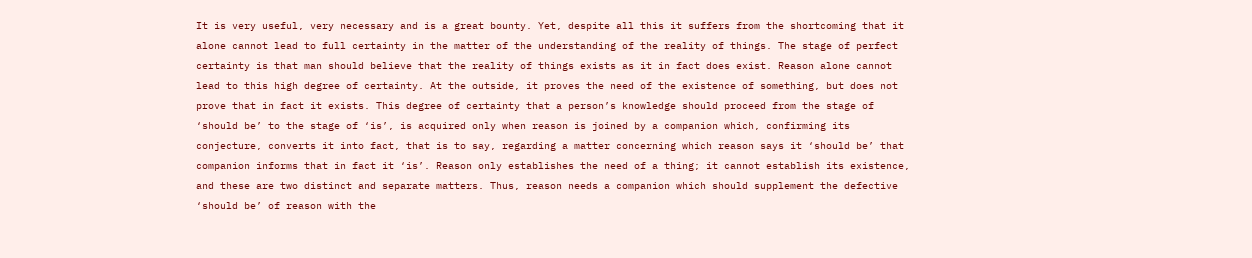It is very useful, very necessary and is a great bounty. Yet, despite all this it suffers from the shortcoming that it alone cannot lead to full certainty in the matter of the understanding of the reality of things. The stage of perfect certainty is that man should believe that the reality of things exists as it in fact does exist. Reason alone cannot lead to this high degree of certainty. At the outside, it proves the need of the existence of something, but does not prove that in fact it exists. This degree of certainty that a person’s knowledge should proceed from the stage of ‘should be’ to the stage of ‘is’, is acquired only when reason is joined by a companion which, confirming its conjecture, converts it into fact, that is to say, regarding a matter concerning which reason says it ‘should be’ that companion informs that in fact it ‘is’. Reason only establishes the need of a thing; it cannot establish its existence, and these are two distinct and separate matters. Thus, reason needs a companion which should supplement the defective ‘should be’ of reason with the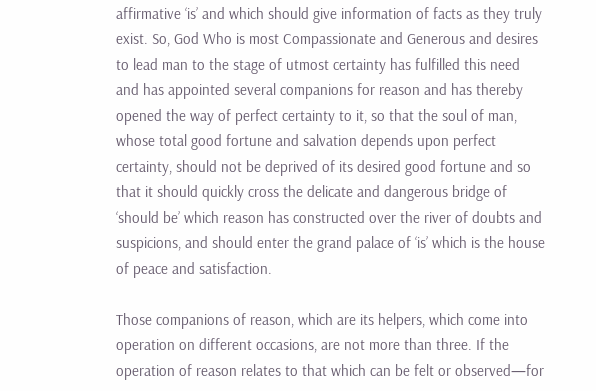affirmative ‘is’ and which should give information of facts as they truly exist. So, God Who is most Compassionate and Generous and desires to lead man to the stage of utmost certainty has fulfilled this need and has appointed several companions for reason and has thereby opened the way of perfect certainty to it, so that the soul of man, whose total good fortune and salvation depends upon perfect certainty, should not be deprived of its desired good fortune and so that it should quickly cross the delicate and dangerous bridge of ‘should be’ which reason has constructed over the river of doubts and suspicions, and should enter the grand palace of ‘is’ which is the house of peace and satisfaction.

Those companions of reason, which are its helpers, which come into operation on different occasions, are not more than three. If the operation of reason relates to that which can be felt or observed—for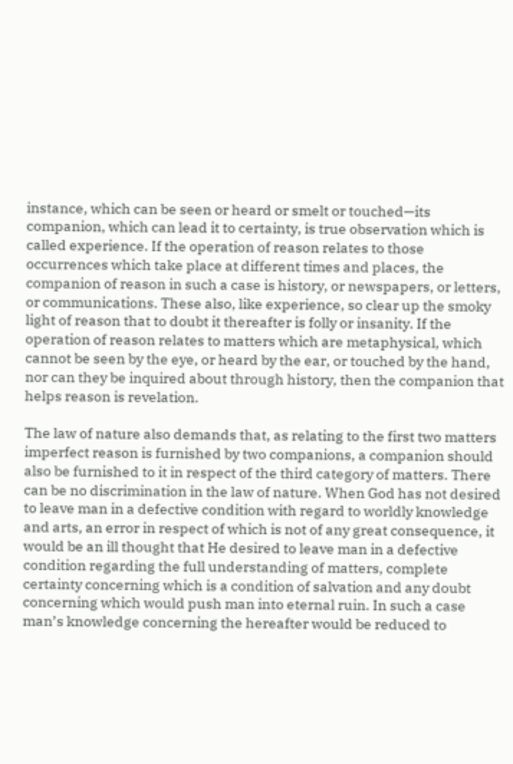instance, which can be seen or heard or smelt or touched—its companion, which can lead it to certainty, is true observation which is called experience. If the operation of reason relates to those occurrences which take place at different times and places, the companion of reason in such a case is history, or newspapers, or letters, or communications. These also, like experience, so clear up the smoky light of reason that to doubt it thereafter is folly or insanity. If the operation of reason relates to matters which are metaphysical, which cannot be seen by the eye, or heard by the ear, or touched by the hand, nor can they be inquired about through history, then the companion that helps reason is revelation.

The law of nature also demands that, as relating to the first two matters imperfect reason is furnished by two companions, a companion should also be furnished to it in respect of the third category of matters. There can be no discrimination in the law of nature. When God has not desired to leave man in a defective condition with regard to worldly knowledge and arts, an error in respect of which is not of any great consequence, it would be an ill thought that He desired to leave man in a defective condition regarding the full understanding of matters, complete certainty concerning which is a condition of salvation and any doubt concerning which would push man into eternal ruin. In such a case man’s knowledge concerning the hereafter would be reduced to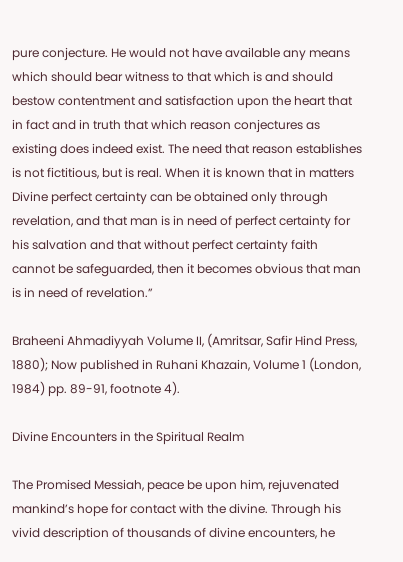pure conjecture. He would not have available any means which should bear witness to that which is and should bestow contentment and satisfaction upon the heart that in fact and in truth that which reason conjectures as existing does indeed exist. The need that reason establishes is not fictitious, but is real. When it is known that in matters Divine perfect certainty can be obtained only through revelation, and that man is in need of perfect certainty for his salvation and that without perfect certainty faith cannot be safeguarded, then it becomes obvious that man is in need of revelation.”

Braheeni Ahmadiyyah Volume II, (Amritsar, Safir Hind Press, 1880); Now published in Ruhani Khazain, Volume 1 (London, 1984) pp. 89-91, footnote 4).

Divine Encounters in the Spiritual Realm

The Promised Messiah, peace be upon him, rejuvenated mankind’s hope for contact with the divine. Through his vivid description of thousands of divine encounters, he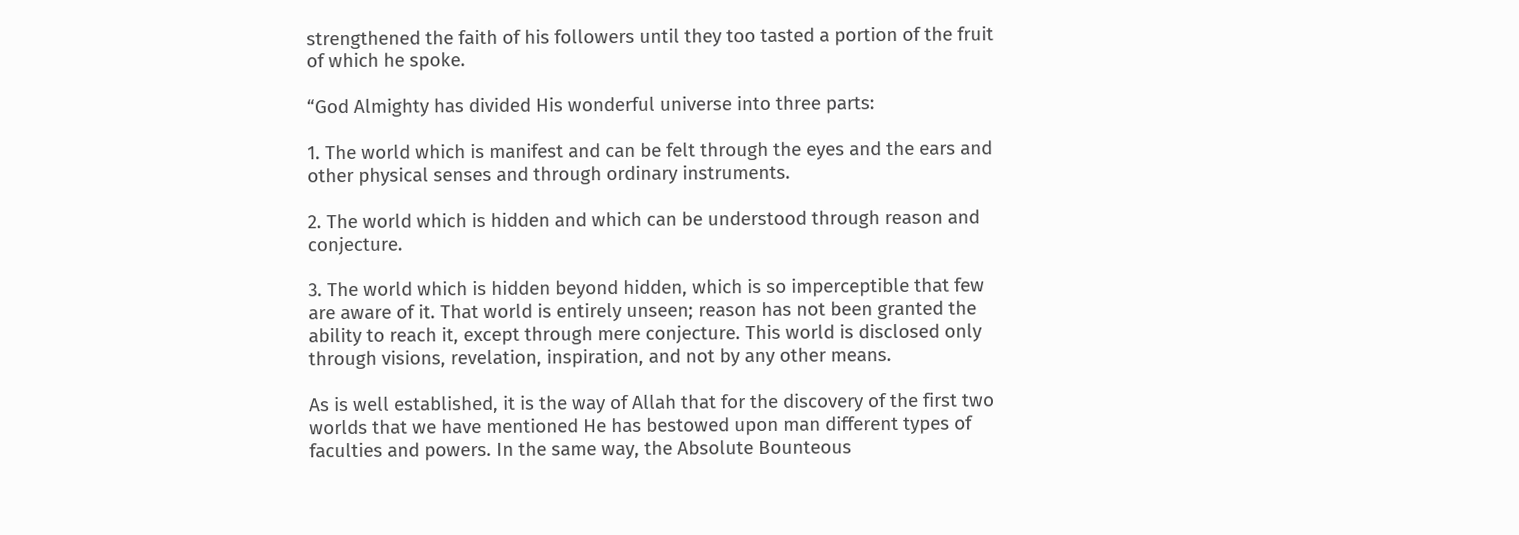strengthened the faith of his followers until they too tasted a portion of the fruit of which he spoke.

“God Almighty has divided His wonderful universe into three parts:

1. The world which is manifest and can be felt through the eyes and the ears and other physical senses and through ordinary instruments.

2. The world which is hidden and which can be understood through reason and conjecture.

3. The world which is hidden beyond hidden, which is so imperceptible that few are aware of it. That world is entirely unseen; reason has not been granted the ability to reach it, except through mere conjecture. This world is disclosed only through visions, revelation, inspiration, and not by any other means.

As is well established, it is the way of Allah that for the discovery of the first two worlds that we have mentioned He has bestowed upon man different types of faculties and powers. In the same way, the Absolute Bounteous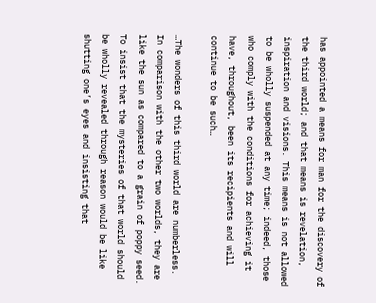has appointed a means for man for the discovery of the third world; and that means is revelation, inspiration and visions. This means is not allowed to be wholly suspended at any time; indeed, those who comply with the conditions for achieving it have, throughout, been its recipients and will continue to be such…

…The wonders of this third world are numberless. In comparison with the other two worlds, they are like the sun as compared to a grain of poppy seed. To insist that the mysteries of that world should be wholly revealed through reason would be like shutting one’s eyes and insisting that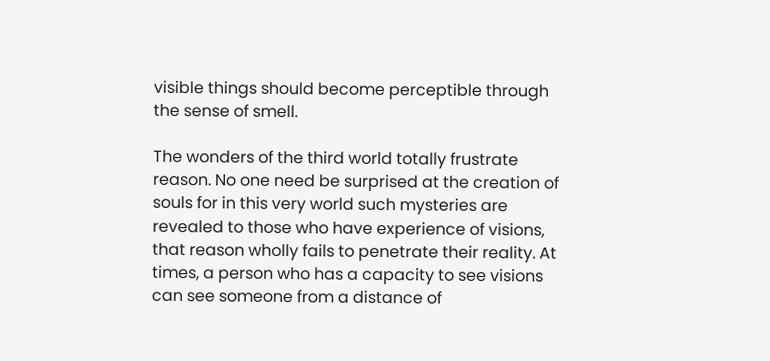visible things should become perceptible through the sense of smell.

The wonders of the third world totally frustrate reason. No one need be surprised at the creation of souls for in this very world such mysteries are revealed to those who have experience of visions, that reason wholly fails to penetrate their reality. At times, a person who has a capacity to see visions can see someone from a distance of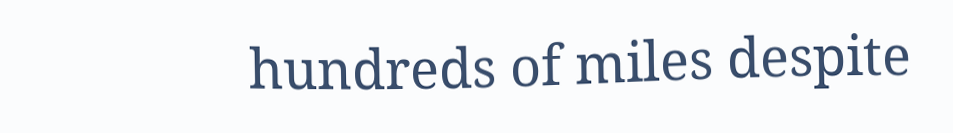hundreds of miles despite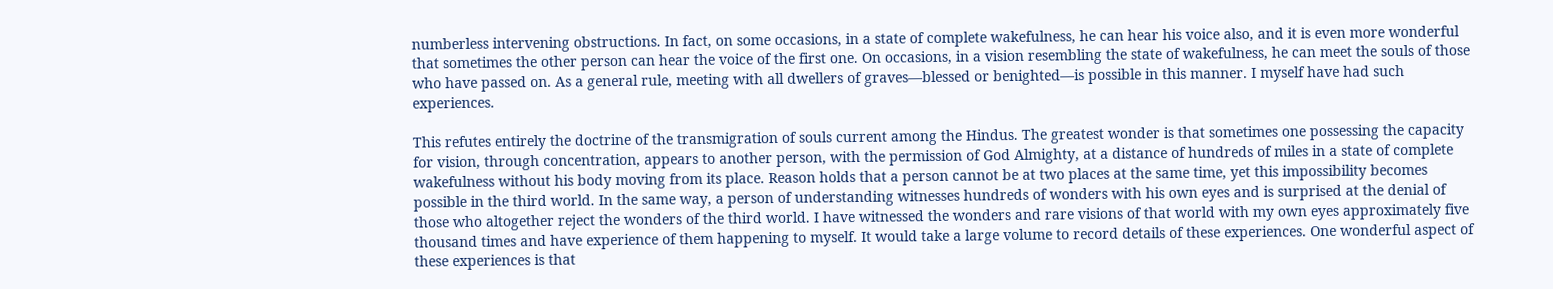numberless intervening obstructions. In fact, on some occasions, in a state of complete wakefulness, he can hear his voice also, and it is even more wonderful that sometimes the other person can hear the voice of the first one. On occasions, in a vision resembling the state of wakefulness, he can meet the souls of those who have passed on. As a general rule, meeting with all dwellers of graves—blessed or benighted—is possible in this manner. I myself have had such experiences.

This refutes entirely the doctrine of the transmigration of souls current among the Hindus. The greatest wonder is that sometimes one possessing the capacity for vision, through concentration, appears to another person, with the permission of God Almighty, at a distance of hundreds of miles in a state of complete wakefulness without his body moving from its place. Reason holds that a person cannot be at two places at the same time, yet this impossibility becomes possible in the third world. In the same way, a person of understanding witnesses hundreds of wonders with his own eyes and is surprised at the denial of those who altogether reject the wonders of the third world. I have witnessed the wonders and rare visions of that world with my own eyes approximately five thousand times and have experience of them happening to myself. It would take a large volume to record details of these experiences. One wonderful aspect of these experiences is that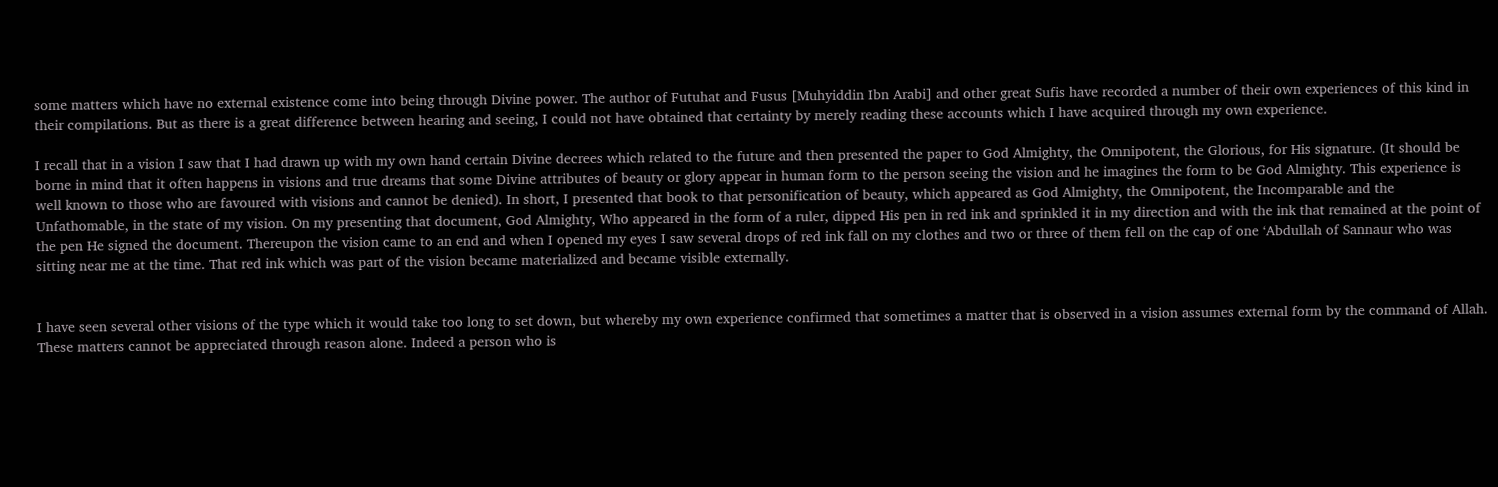some matters which have no external existence come into being through Divine power. The author of Futuhat and Fusus [Muhyiddin Ibn Arabi] and other great Sufis have recorded a number of their own experiences of this kind in their compilations. But as there is a great difference between hearing and seeing, I could not have obtained that certainty by merely reading these accounts which I have acquired through my own experience.

I recall that in a vision I saw that I had drawn up with my own hand certain Divine decrees which related to the future and then presented the paper to God Almighty, the Omnipotent, the Glorious, for His signature. (It should be borne in mind that it often happens in visions and true dreams that some Divine attributes of beauty or glory appear in human form to the person seeing the vision and he imagines the form to be God Almighty. This experience is well known to those who are favoured with visions and cannot be denied). In short, I presented that book to that personification of beauty, which appeared as God Almighty, the Omnipotent, the Incomparable and the Unfathomable, in the state of my vision. On my presenting that document, God Almighty, Who appeared in the form of a ruler, dipped His pen in red ink and sprinkled it in my direction and with the ink that remained at the point of the pen He signed the document. Thereupon the vision came to an end and when I opened my eyes I saw several drops of red ink fall on my clothes and two or three of them fell on the cap of one ‘Abdullah of Sannaur who was sitting near me at the time. That red ink which was part of the vision became materialized and became visible externally.


I have seen several other visions of the type which it would take too long to set down, but whereby my own experience confirmed that sometimes a matter that is observed in a vision assumes external form by the command of Allah. These matters cannot be appreciated through reason alone. Indeed a person who is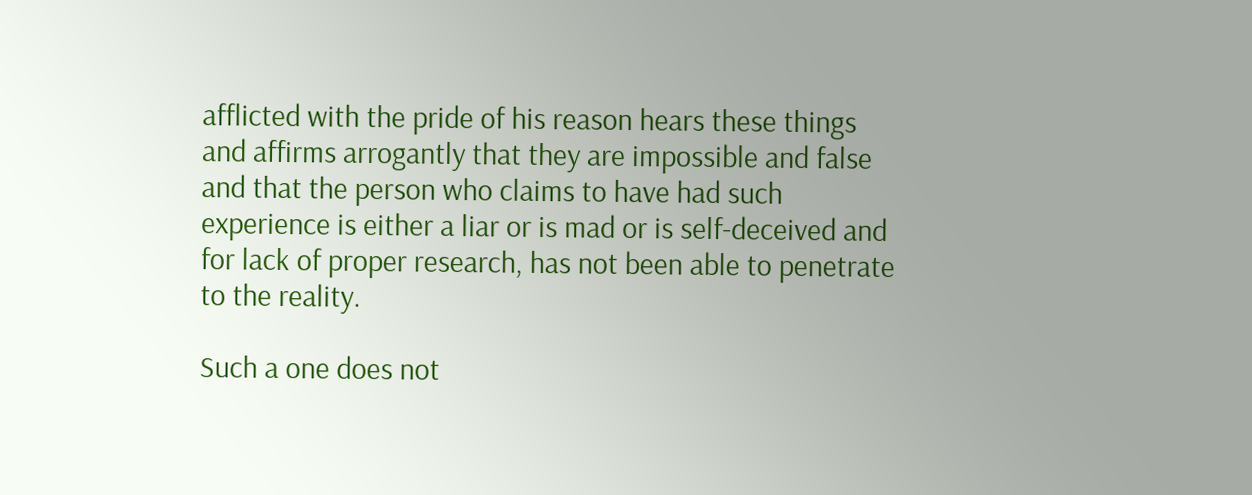afflicted with the pride of his reason hears these things and affirms arrogantly that they are impossible and false and that the person who claims to have had such experience is either a liar or is mad or is self-deceived and for lack of proper research, has not been able to penetrate to the reality.

Such a one does not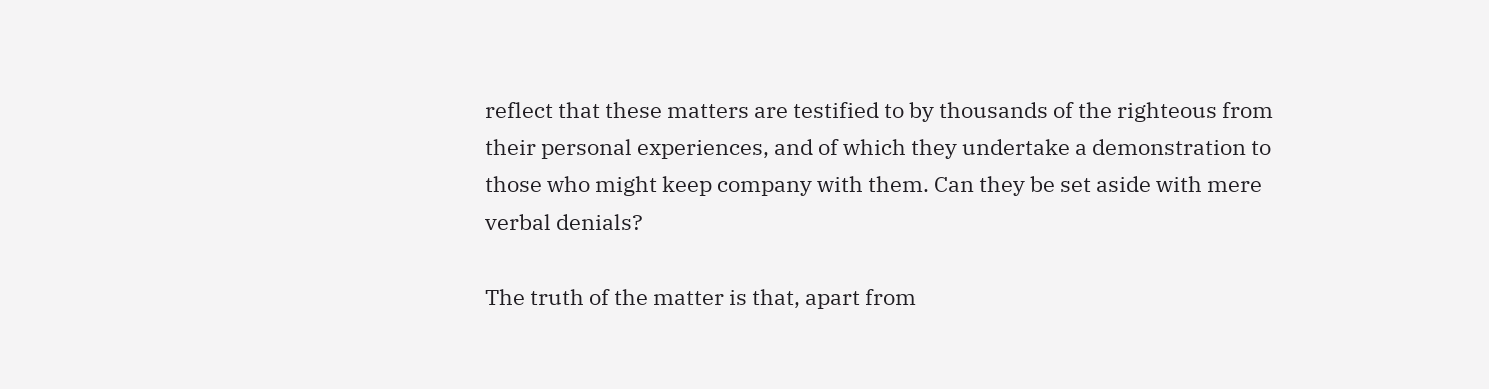reflect that these matters are testified to by thousands of the righteous from their personal experiences, and of which they undertake a demonstration to those who might keep company with them. Can they be set aside with mere verbal denials?

The truth of the matter is that, apart from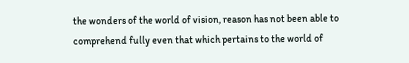the wonders of the world of vision, reason has not been able to comprehend fully even that which pertains to the world of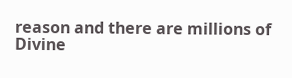reason and there are millions of Divine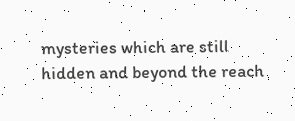mysteries which are still hidden and beyond the reach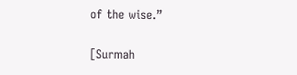of the wise.”

[Surmah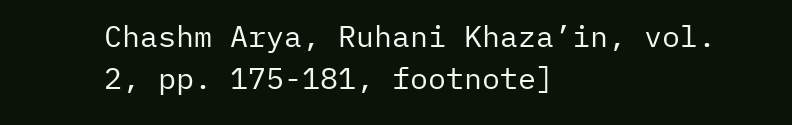Chashm Arya, Ruhani Khaza’in, vol. 2, pp. 175-181, footnote]